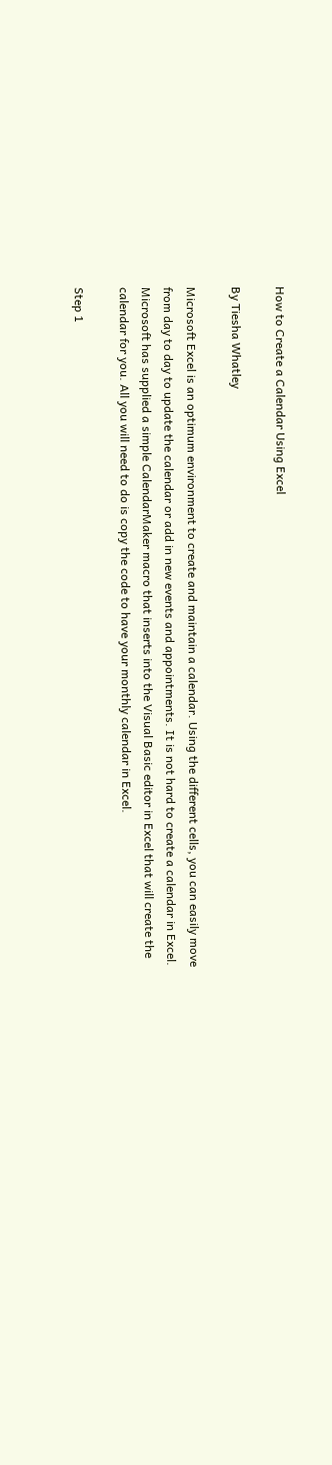How to Create a Calendar Using Excel

By Tiesha Whatley

Microsoft Excel is an optimum environment to create and maintain a calendar. Using the different cells, you can easily move from day to day to update the calendar or add in new events and appointments. It is not hard to create a calendar in Excel. Microsoft has supplied a simple CalendarMaker macro that inserts into the Visual Basic editor in Excel that will create the calendar for you. All you will need to do is copy the code to have your monthly calendar in Excel.

Step 1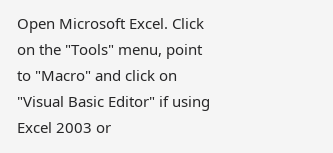Open Microsoft Excel. Click on the "Tools" menu, point to "Macro" and click on "Visual Basic Editor" if using Excel 2003 or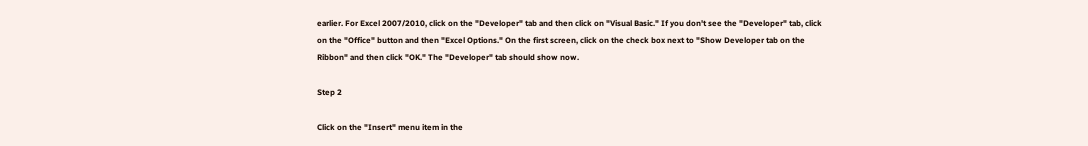earlier. For Excel 2007/2010, click on the "Developer" tab and then click on "Visual Basic." If you don't see the "Developer" tab, click on the "Office" button and then "Excel Options." On the first screen, click on the check box next to "Show Developer tab on the Ribbon" and then click "OK." The "Developer" tab should show now.

Step 2

Click on the "Insert" menu item in the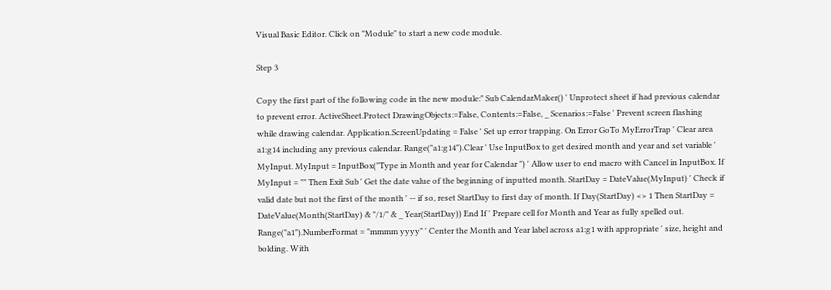Visual Basic Editor. Click on "Module" to start a new code module.

Step 3

Copy the first part of the following code in the new module:" Sub CalendarMaker() ' Unprotect sheet if had previous calendar to prevent error. ActiveSheet.Protect DrawingObjects:=False, Contents:=False, _ Scenarios:=False ' Prevent screen flashing while drawing calendar. Application.ScreenUpdating = False ' Set up error trapping. On Error GoTo MyErrorTrap ' Clear area a1:g14 including any previous calendar. Range("a1:g14").Clear ' Use InputBox to get desired month and year and set variable ' MyInput. MyInput = InputBox("Type in Month and year for Calendar ") ' Allow user to end macro with Cancel in InputBox. If MyInput = "" Then Exit Sub ' Get the date value of the beginning of inputted month. StartDay = DateValue(MyInput) ' Check if valid date but not the first of the month ' -- if so, reset StartDay to first day of month. If Day(StartDay) <> 1 Then StartDay = DateValue(Month(StartDay) & "/1/" & _ Year(StartDay)) End If ' Prepare cell for Month and Year as fully spelled out. Range("a1").NumberFormat = "mmmm yyyy" ' Center the Month and Year label across a1:g1 with appropriate ' size, height and bolding. With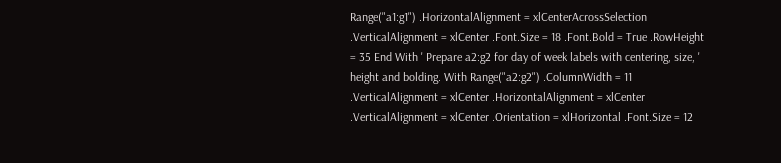Range("a1:g1") .HorizontalAlignment = xlCenterAcrossSelection .VerticalAlignment = xlCenter .Font.Size = 18 .Font.Bold = True .RowHeight = 35 End With ' Prepare a2:g2 for day of week labels with centering, size, ' height and bolding. With Range("a2:g2") .ColumnWidth = 11 .VerticalAlignment = xlCenter .HorizontalAlignment = xlCenter .VerticalAlignment = xlCenter .Orientation = xlHorizontal .Font.Size = 12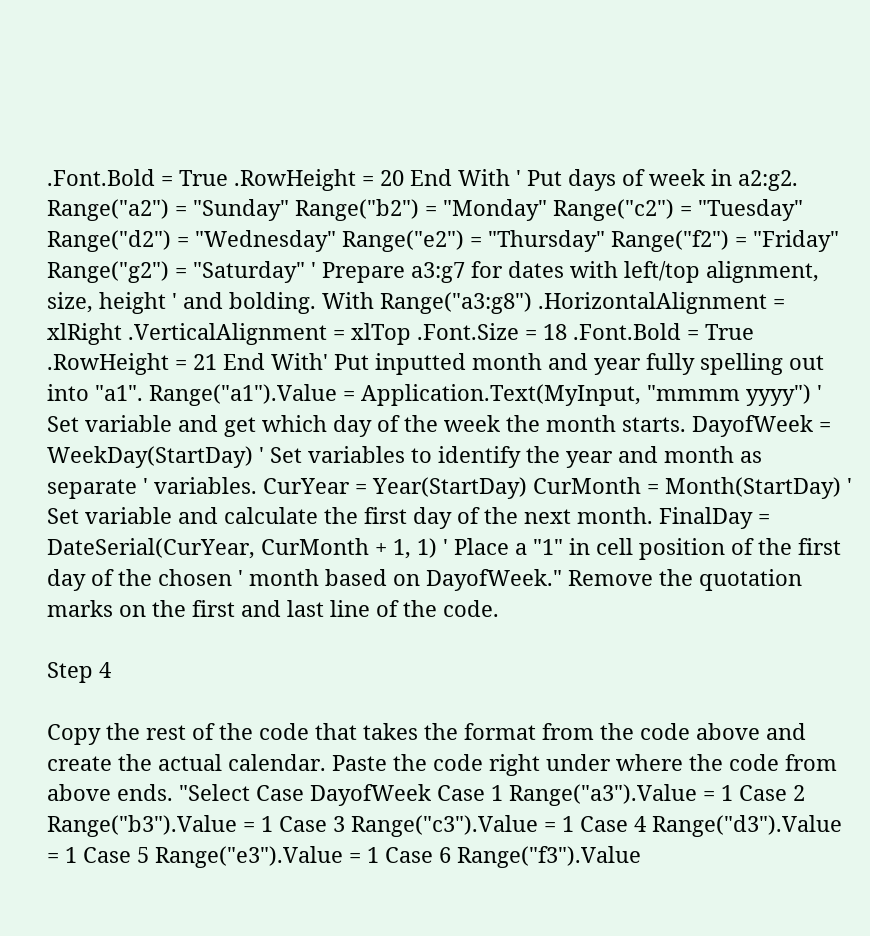.Font.Bold = True .RowHeight = 20 End With ' Put days of week in a2:g2. Range("a2") = "Sunday" Range("b2") = "Monday" Range("c2") = "Tuesday" Range("d2") = "Wednesday" Range("e2") = "Thursday" Range("f2") = "Friday" Range("g2") = "Saturday" ' Prepare a3:g7 for dates with left/top alignment, size, height ' and bolding. With Range("a3:g8") .HorizontalAlignment = xlRight .VerticalAlignment = xlTop .Font.Size = 18 .Font.Bold = True .RowHeight = 21 End With' Put inputted month and year fully spelling out into "a1". Range("a1").Value = Application.Text(MyInput, "mmmm yyyy") ' Set variable and get which day of the week the month starts. DayofWeek = WeekDay(StartDay) ' Set variables to identify the year and month as separate ' variables. CurYear = Year(StartDay) CurMonth = Month(StartDay) ' Set variable and calculate the first day of the next month. FinalDay = DateSerial(CurYear, CurMonth + 1, 1) ' Place a "1" in cell position of the first day of the chosen ' month based on DayofWeek." Remove the quotation marks on the first and last line of the code.

Step 4

Copy the rest of the code that takes the format from the code above and create the actual calendar. Paste the code right under where the code from above ends. "Select Case DayofWeek Case 1 Range("a3").Value = 1 Case 2 Range("b3").Value = 1 Case 3 Range("c3").Value = 1 Case 4 Range("d3").Value = 1 Case 5 Range("e3").Value = 1 Case 6 Range("f3").Value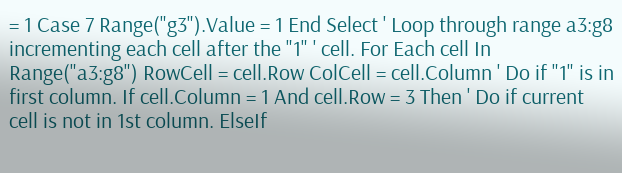= 1 Case 7 Range("g3").Value = 1 End Select ' Loop through range a3:g8 incrementing each cell after the "1" ' cell. For Each cell In Range("a3:g8") RowCell = cell.Row ColCell = cell.Column ' Do if "1" is in first column. If cell.Column = 1 And cell.Row = 3 Then ' Do if current cell is not in 1st column. ElseIf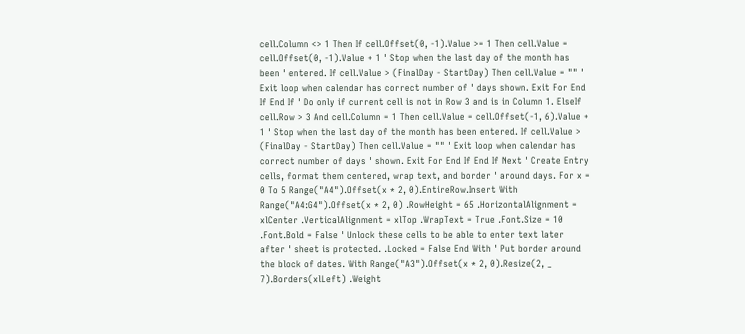cell.Column <> 1 Then If cell.Offset(0, -1).Value >= 1 Then cell.Value = cell.Offset(0, -1).Value + 1 ' Stop when the last day of the month has been ' entered. If cell.Value > (FinalDay - StartDay) Then cell.Value = "" ' Exit loop when calendar has correct number of ' days shown. Exit For End If End If ' Do only if current cell is not in Row 3 and is in Column 1. ElseIf cell.Row > 3 And cell.Column = 1 Then cell.Value = cell.Offset(-1, 6).Value + 1 ' Stop when the last day of the month has been entered. If cell.Value > (FinalDay - StartDay) Then cell.Value = "" ' Exit loop when calendar has correct number of days ' shown. Exit For End If End If Next ' Create Entry cells, format them centered, wrap text, and border ' around days. For x = 0 To 5 Range("A4").Offset(x * 2, 0).EntireRow.Insert With Range("A4:G4").Offset(x * 2, 0) .RowHeight = 65 .HorizontalAlignment = xlCenter .VerticalAlignment = xlTop .WrapText = True .Font.Size = 10 .Font.Bold = False ' Unlock these cells to be able to enter text later after ' sheet is protected. .Locked = False End With ' Put border around the block of dates. With Range("A3").Offset(x * 2, 0).Resize(2, _ 7).Borders(xlLeft) .Weight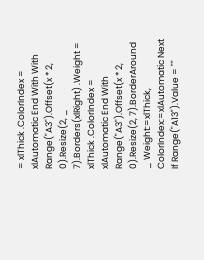= xlThick .ColorIndex = xlAutomatic End With With Range("A3").Offset(x * 2, 0).Resize(2, _ 7).Borders(xlRight) .Weight = xlThick .ColorIndex = xlAutomatic End With Range("A3").Offset(x * 2, 0).Resize(2, 7).BorderAround _ Weight:=xlThick, ColorIndex:=xlAutomatic Next If Range("A13").Value = ""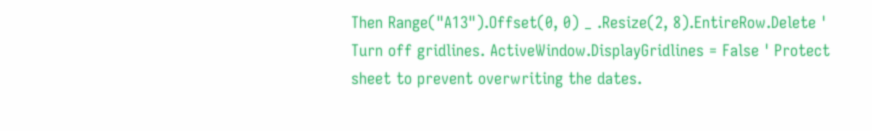Then Range("A13").Offset(0, 0) _ .Resize(2, 8).EntireRow.Delete ' Turn off gridlines. ActiveWindow.DisplayGridlines = False ' Protect sheet to prevent overwriting the dates.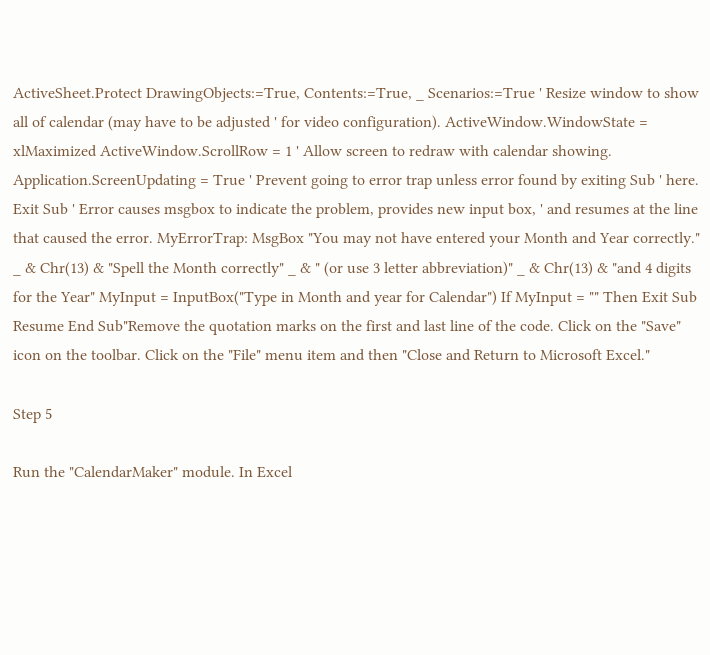ActiveSheet.Protect DrawingObjects:=True, Contents:=True, _ Scenarios:=True ' Resize window to show all of calendar (may have to be adjusted ' for video configuration). ActiveWindow.WindowState = xlMaximized ActiveWindow.ScrollRow = 1 ' Allow screen to redraw with calendar showing. Application.ScreenUpdating = True ' Prevent going to error trap unless error found by exiting Sub ' here. Exit Sub ' Error causes msgbox to indicate the problem, provides new input box, ' and resumes at the line that caused the error. MyErrorTrap: MsgBox "You may not have entered your Month and Year correctly." _ & Chr(13) & "Spell the Month correctly" _ & " (or use 3 letter abbreviation)" _ & Chr(13) & "and 4 digits for the Year" MyInput = InputBox("Type in Month and year for Calendar") If MyInput = "" Then Exit Sub Resume End Sub"Remove the quotation marks on the first and last line of the code. Click on the "Save" icon on the toolbar. Click on the "File" menu item and then "Close and Return to Microsoft Excel."

Step 5

Run the "CalendarMaker" module. In Excel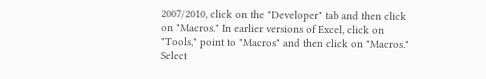2007/2010, click on the "Developer" tab and then click on "Macros." In earlier versions of Excel, click on "Tools," point to "Macros" and then click on "Macros." Select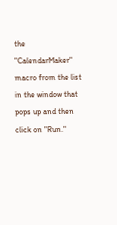the "CalendarMaker" macro from the list in the window that pops up and then click on "Run."